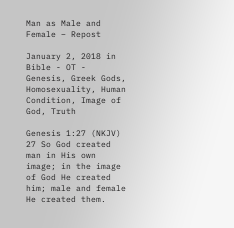Man as Male and Female – Repost

January 2, 2018 in Bible - OT - Genesis, Greek Gods, Homosexuality, Human Condition, Image of God, Truth

Genesis 1:27 (NKJV)
27 So God created man in His own image; in the image of God He created him; male and female He created them.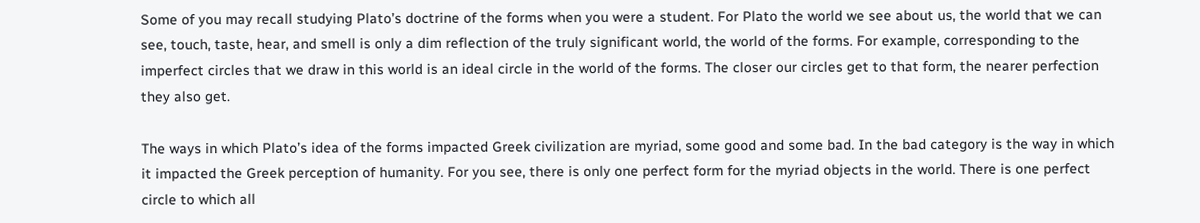Some of you may recall studying Plato’s doctrine of the forms when you were a student. For Plato the world we see about us, the world that we can see, touch, taste, hear, and smell is only a dim reflection of the truly significant world, the world of the forms. For example, corresponding to the imperfect circles that we draw in this world is an ideal circle in the world of the forms. The closer our circles get to that form, the nearer perfection they also get.

The ways in which Plato’s idea of the forms impacted Greek civilization are myriad, some good and some bad. In the bad category is the way in which it impacted the Greek perception of humanity. For you see, there is only one perfect form for the myriad objects in the world. There is one perfect circle to which all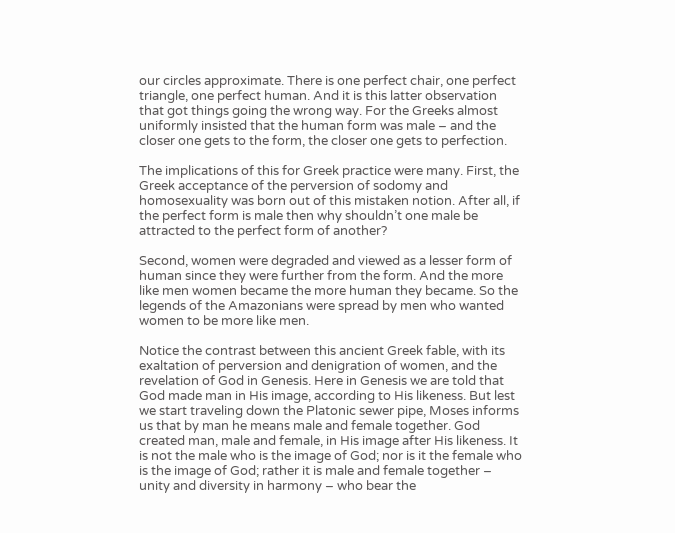our circles approximate. There is one perfect chair, one perfect triangle, one perfect human. And it is this latter observation that got things going the wrong way. For the Greeks almost uniformly insisted that the human form was male – and the closer one gets to the form, the closer one gets to perfection.

The implications of this for Greek practice were many. First, the Greek acceptance of the perversion of sodomy and homosexuality was born out of this mistaken notion. After all, if the perfect form is male then why shouldn’t one male be attracted to the perfect form of another?

Second, women were degraded and viewed as a lesser form of human since they were further from the form. And the more like men women became the more human they became. So the legends of the Amazonians were spread by men who wanted women to be more like men.

Notice the contrast between this ancient Greek fable, with its exaltation of perversion and denigration of women, and the revelation of God in Genesis. Here in Genesis we are told that God made man in His image, according to His likeness. But lest we start traveling down the Platonic sewer pipe, Moses informs us that by man he means male and female together. God created man, male and female, in His image after His likeness. It is not the male who is the image of God; nor is it the female who is the image of God; rather it is male and female together – unity and diversity in harmony – who bear the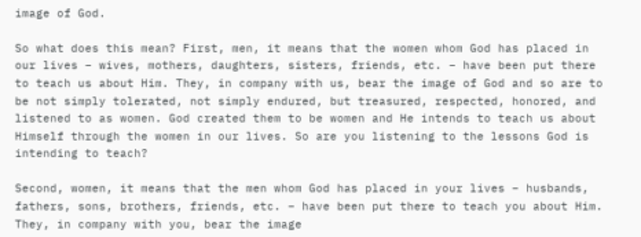image of God.

So what does this mean? First, men, it means that the women whom God has placed in our lives – wives, mothers, daughters, sisters, friends, etc. – have been put there to teach us about Him. They, in company with us, bear the image of God and so are to be not simply tolerated, not simply endured, but treasured, respected, honored, and listened to as women. God created them to be women and He intends to teach us about Himself through the women in our lives. So are you listening to the lessons God is intending to teach?

Second, women, it means that the men whom God has placed in your lives – husbands, fathers, sons, brothers, friends, etc. – have been put there to teach you about Him. They, in company with you, bear the image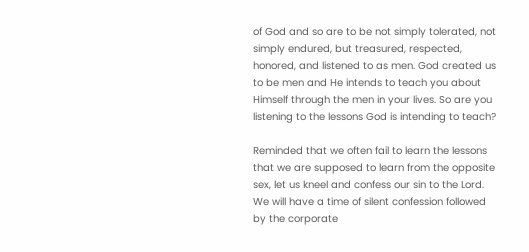of God and so are to be not simply tolerated, not simply endured, but treasured, respected, honored, and listened to as men. God created us to be men and He intends to teach you about Himself through the men in your lives. So are you listening to the lessons God is intending to teach?

Reminded that we often fail to learn the lessons that we are supposed to learn from the opposite sex, let us kneel and confess our sin to the Lord. We will have a time of silent confession followed by the corporate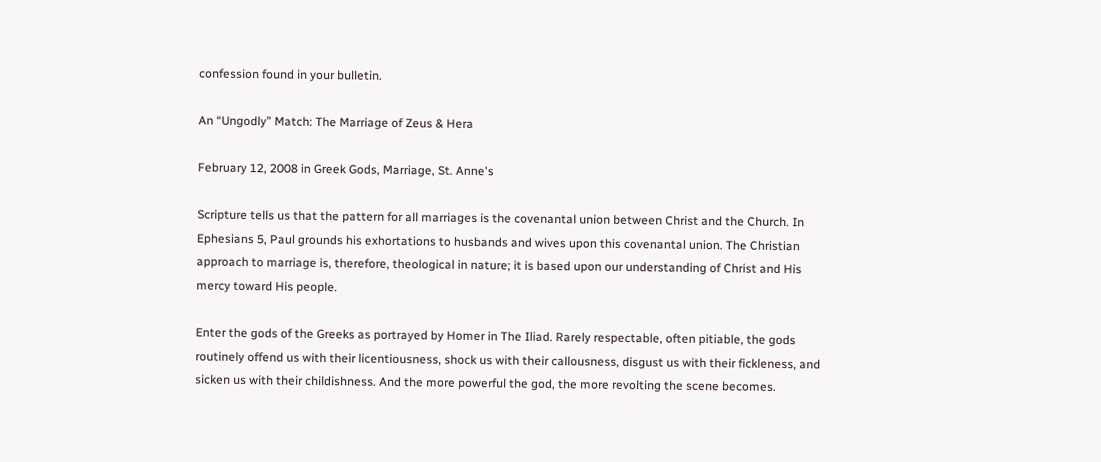confession found in your bulletin.

An “Ungodly” Match: The Marriage of Zeus & Hera

February 12, 2008 in Greek Gods, Marriage, St. Anne's

Scripture tells us that the pattern for all marriages is the covenantal union between Christ and the Church. In Ephesians 5, Paul grounds his exhortations to husbands and wives upon this covenantal union. The Christian approach to marriage is, therefore, theological in nature; it is based upon our understanding of Christ and His mercy toward His people.

Enter the gods of the Greeks as portrayed by Homer in The Iliad. Rarely respectable, often pitiable, the gods routinely offend us with their licentiousness, shock us with their callousness, disgust us with their fickleness, and sicken us with their childishness. And the more powerful the god, the more revolting the scene becomes.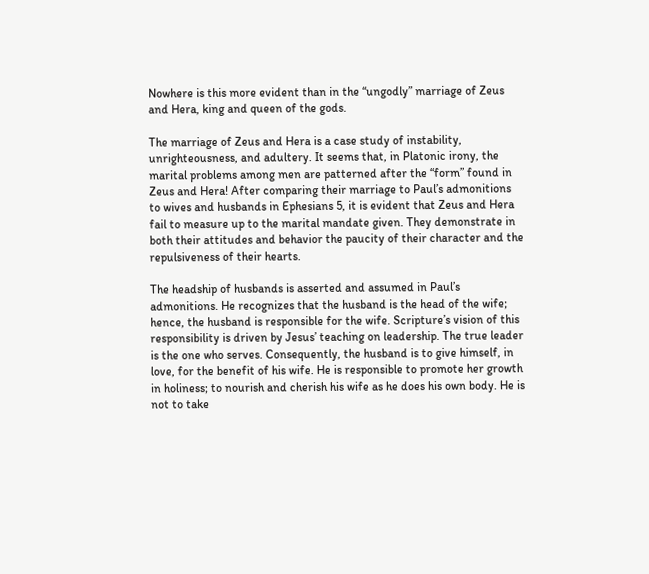Nowhere is this more evident than in the “ungodly” marriage of Zeus and Hera, king and queen of the gods.

The marriage of Zeus and Hera is a case study of instability, unrighteousness, and adultery. It seems that, in Platonic irony, the marital problems among men are patterned after the “form” found in Zeus and Hera! After comparing their marriage to Paul’s admonitions to wives and husbands in Ephesians 5, it is evident that Zeus and Hera fail to measure up to the marital mandate given. They demonstrate in both their attitudes and behavior the paucity of their character and the repulsiveness of their hearts.

The headship of husbands is asserted and assumed in Paul’s admonitions. He recognizes that the husband is the head of the wife; hence, the husband is responsible for the wife. Scripture’s vision of this responsibility is driven by Jesus’ teaching on leadership. The true leader is the one who serves. Consequently, the husband is to give himself, in love, for the benefit of his wife. He is responsible to promote her growth in holiness; to nourish and cherish his wife as he does his own body. He is not to take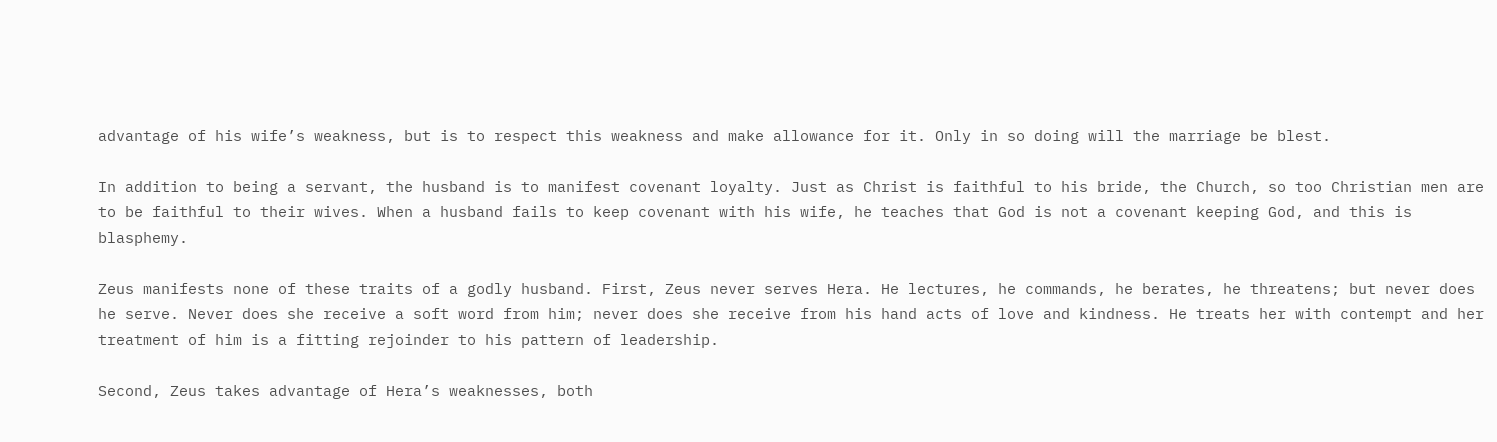advantage of his wife’s weakness, but is to respect this weakness and make allowance for it. Only in so doing will the marriage be blest.

In addition to being a servant, the husband is to manifest covenant loyalty. Just as Christ is faithful to his bride, the Church, so too Christian men are to be faithful to their wives. When a husband fails to keep covenant with his wife, he teaches that God is not a covenant keeping God, and this is blasphemy.

Zeus manifests none of these traits of a godly husband. First, Zeus never serves Hera. He lectures, he commands, he berates, he threatens; but never does he serve. Never does she receive a soft word from him; never does she receive from his hand acts of love and kindness. He treats her with contempt and her treatment of him is a fitting rejoinder to his pattern of leadership.

Second, Zeus takes advantage of Hera’s weaknesses, both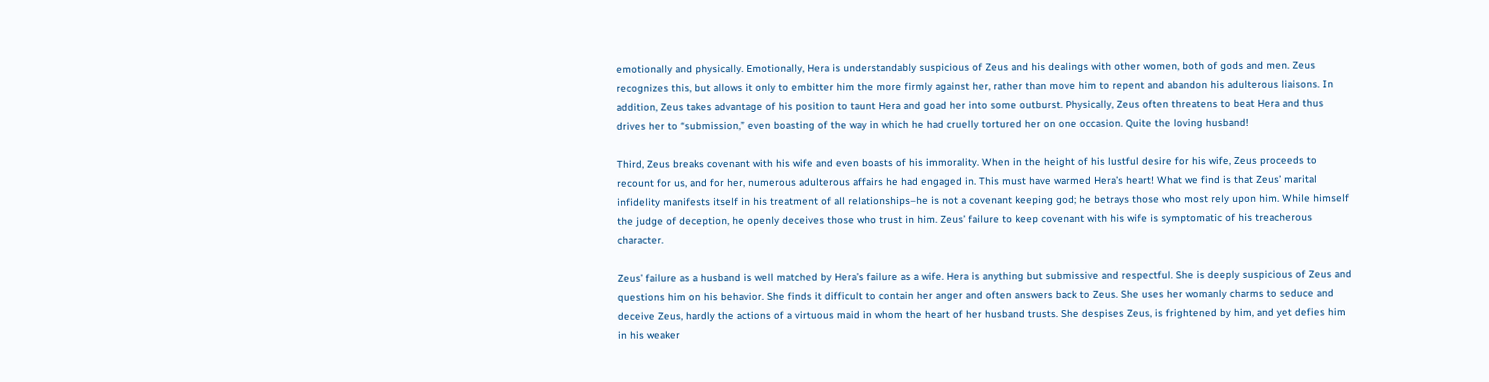emotionally and physically. Emotionally, Hera is understandably suspicious of Zeus and his dealings with other women, both of gods and men. Zeus recognizes this, but allows it only to embitter him the more firmly against her, rather than move him to repent and abandon his adulterous liaisons. In addition, Zeus takes advantage of his position to taunt Hera and goad her into some outburst. Physically, Zeus often threatens to beat Hera and thus drives her to “submission,” even boasting of the way in which he had cruelly tortured her on one occasion. Quite the loving husband!

Third, Zeus breaks covenant with his wife and even boasts of his immorality. When in the height of his lustful desire for his wife, Zeus proceeds to recount for us, and for her, numerous adulterous affairs he had engaged in. This must have warmed Hera’s heart! What we find is that Zeus’ marital infidelity manifests itself in his treatment of all relationships–he is not a covenant keeping god; he betrays those who most rely upon him. While himself the judge of deception, he openly deceives those who trust in him. Zeus’ failure to keep covenant with his wife is symptomatic of his treacherous character.

Zeus’ failure as a husband is well matched by Hera’s failure as a wife. Hera is anything but submissive and respectful. She is deeply suspicious of Zeus and questions him on his behavior. She finds it difficult to contain her anger and often answers back to Zeus. She uses her womanly charms to seduce and deceive Zeus, hardly the actions of a virtuous maid in whom the heart of her husband trusts. She despises Zeus, is frightened by him, and yet defies him in his weaker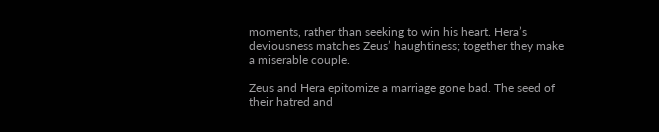moments, rather than seeking to win his heart. Hera’s deviousness matches Zeus’ haughtiness; together they make a miserable couple.

Zeus and Hera epitomize a marriage gone bad. The seed of their hatred and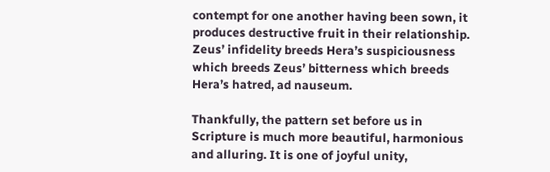contempt for one another having been sown, it produces destructive fruit in their relationship. Zeus’ infidelity breeds Hera’s suspiciousness which breeds Zeus’ bitterness which breeds Hera’s hatred, ad nauseum.

Thankfully, the pattern set before us in Scripture is much more beautiful, harmonious and alluring. It is one of joyful unity,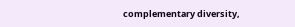complementary diversity,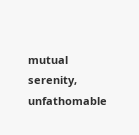mutual serenity, unfathomable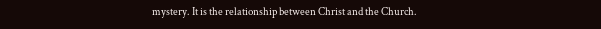mystery. It is the relationship between Christ and the Church.